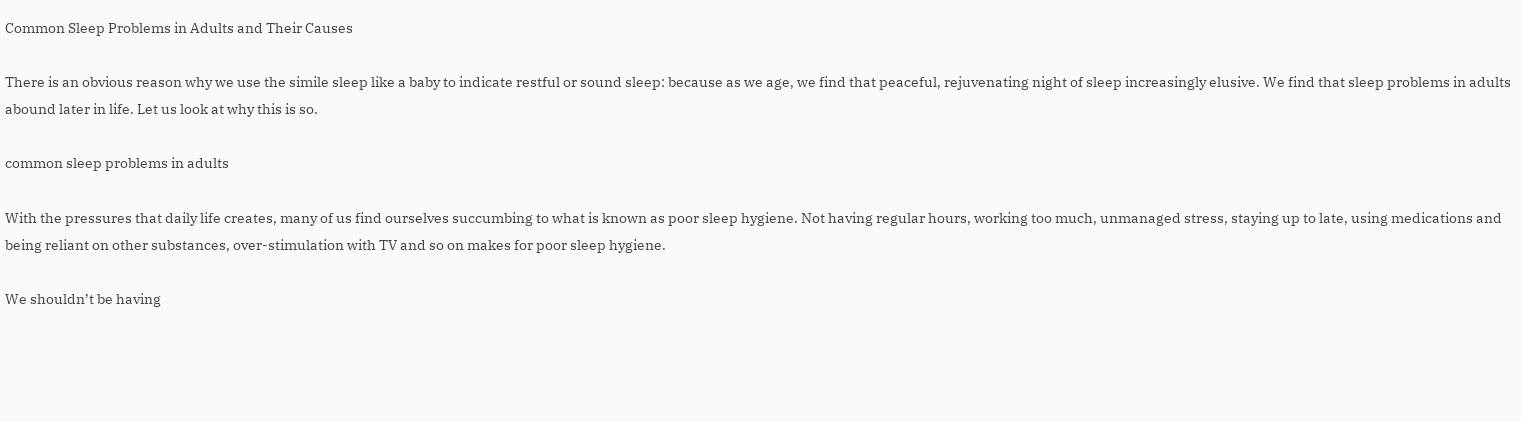Common Sleep Problems in Adults and Their Causes

There is an obvious reason why we use the simile sleep like a baby to indicate restful or sound sleep: because as we age, we find that peaceful, rejuvenating night of sleep increasingly elusive. We find that sleep problems in adults abound later in life. Let us look at why this is so.

common sleep problems in adults

With the pressures that daily life creates, many of us find ourselves succumbing to what is known as poor sleep hygiene. Not having regular hours, working too much, unmanaged stress, staying up to late, using medications and being reliant on other substances, over-stimulation with TV and so on makes for poor sleep hygiene.

We shouldn’t be having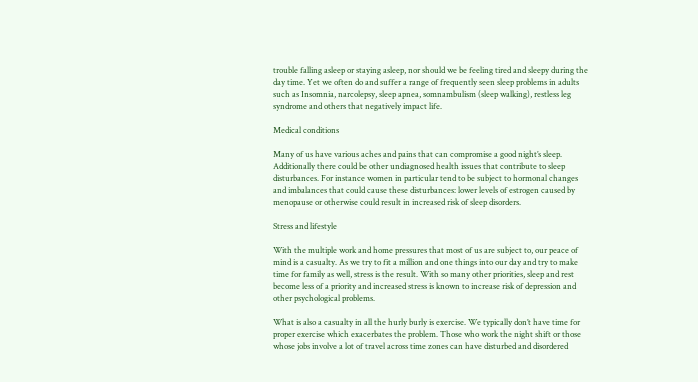trouble falling asleep or staying asleep, nor should we be feeling tired and sleepy during the day time. Yet we often do and suffer a range of frequently seen sleep problems in adults such as Insomnia, narcolepsy, sleep apnea, somnambulism (sleep walking), restless leg syndrome and others that negatively impact life.

Medical conditions

Many of us have various aches and pains that can compromise a good night’s sleep. Additionally there could be other undiagnosed health issues that contribute to sleep disturbances. For instance women in particular tend to be subject to hormonal changes and imbalances that could cause these disturbances: lower levels of estrogen caused by menopause or otherwise could result in increased risk of sleep disorders.

Stress and lifestyle

With the multiple work and home pressures that most of us are subject to, our peace of mind is a casualty. As we try to fit a million and one things into our day and try to make time for family as well, stress is the result. With so many other priorities, sleep and rest become less of a priority and increased stress is known to increase risk of depression and other psychological problems.

What is also a casualty in all the hurly burly is exercise. We typically don’t have time for proper exercise which exacerbates the problem. Those who work the night shift or those whose jobs involve a lot of travel across time zones can have disturbed and disordered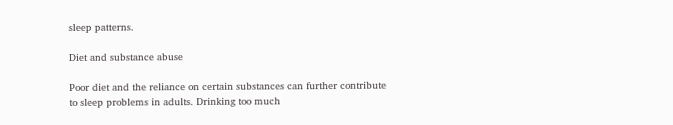sleep patterns.

Diet and substance abuse

Poor diet and the reliance on certain substances can further contribute to sleep problems in adults. Drinking too much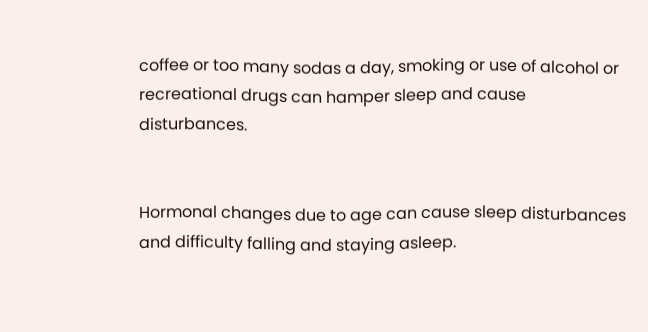coffee or too many sodas a day, smoking or use of alcohol or recreational drugs can hamper sleep and cause disturbances.


Hormonal changes due to age can cause sleep disturbances and difficulty falling and staying asleep.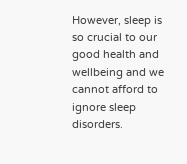However, sleep is so crucial to our good health and wellbeing and we cannot afford to ignore sleep disorders.